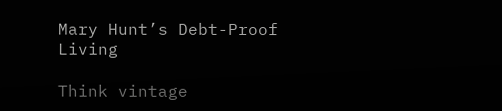Mary Hunt’s Debt-Proof Living

Think vintage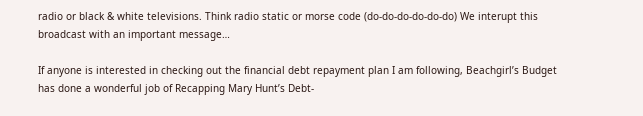radio or black & white televisions. Think radio static or morse code (do-do-do-do-do-do) We interupt this broadcast with an important message…

If anyone is interested in checking out the financial debt repayment plan I am following, Beachgirl’s Budget has done a wonderful job of Recapping Mary Hunt’s Debt-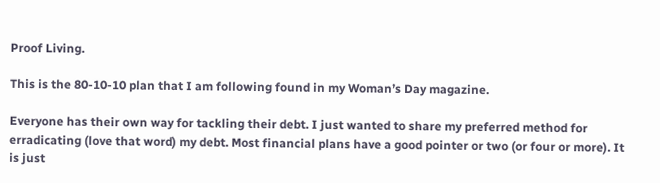Proof Living.

This is the 80-10-10 plan that I am following found in my Woman’s Day magazine.

Everyone has their own way for tackling their debt. I just wanted to share my preferred method for erradicating (love that word) my debt. Most financial plans have a good pointer or two (or four or more). It is just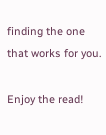finding the one that works for you.

Enjoy the read!